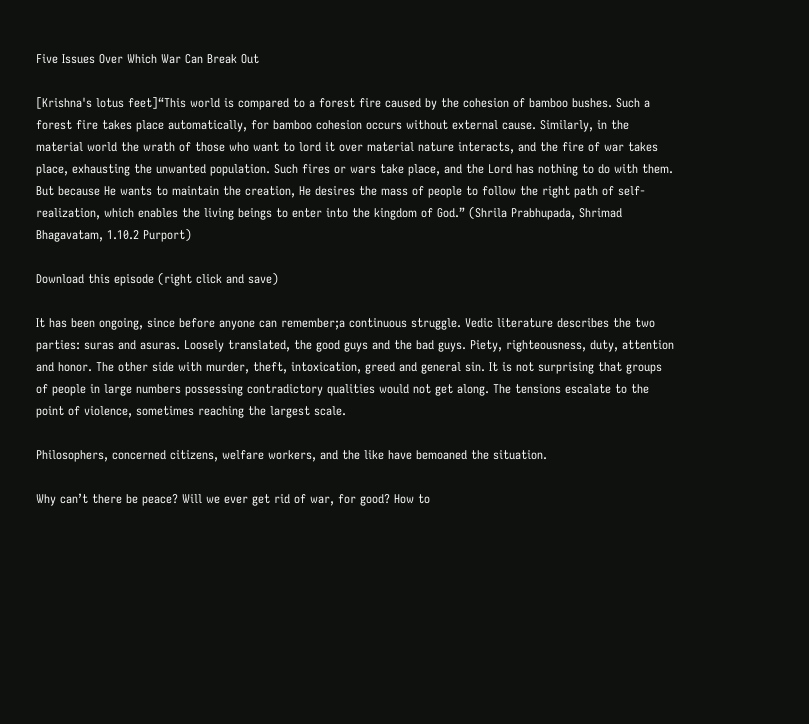Five Issues Over Which War Can Break Out

[Krishna's lotus feet]“This world is compared to a forest fire caused by the cohesion of bamboo bushes. Such a forest fire takes place automatically, for bamboo cohesion occurs without external cause. Similarly, in the material world the wrath of those who want to lord it over material nature interacts, and the fire of war takes place, exhausting the unwanted population. Such fires or wars take place, and the Lord has nothing to do with them. But because He wants to maintain the creation, He desires the mass of people to follow the right path of self-realization, which enables the living beings to enter into the kingdom of God.” (Shrila Prabhupada, Shrimad Bhagavatam, 1.10.2 Purport)

Download this episode (right click and save)

It has been ongoing, since before anyone can remember;a continuous struggle. Vedic literature describes the two parties: suras and asuras. Loosely translated, the good guys and the bad guys. Piety, righteousness, duty, attention and honor. The other side with murder, theft, intoxication, greed and general sin. It is not surprising that groups of people in large numbers possessing contradictory qualities would not get along. The tensions escalate to the point of violence, sometimes reaching the largest scale.

Philosophers, concerned citizens, welfare workers, and the like have bemoaned the situation.

Why can’t there be peace? Will we ever get rid of war, for good? How to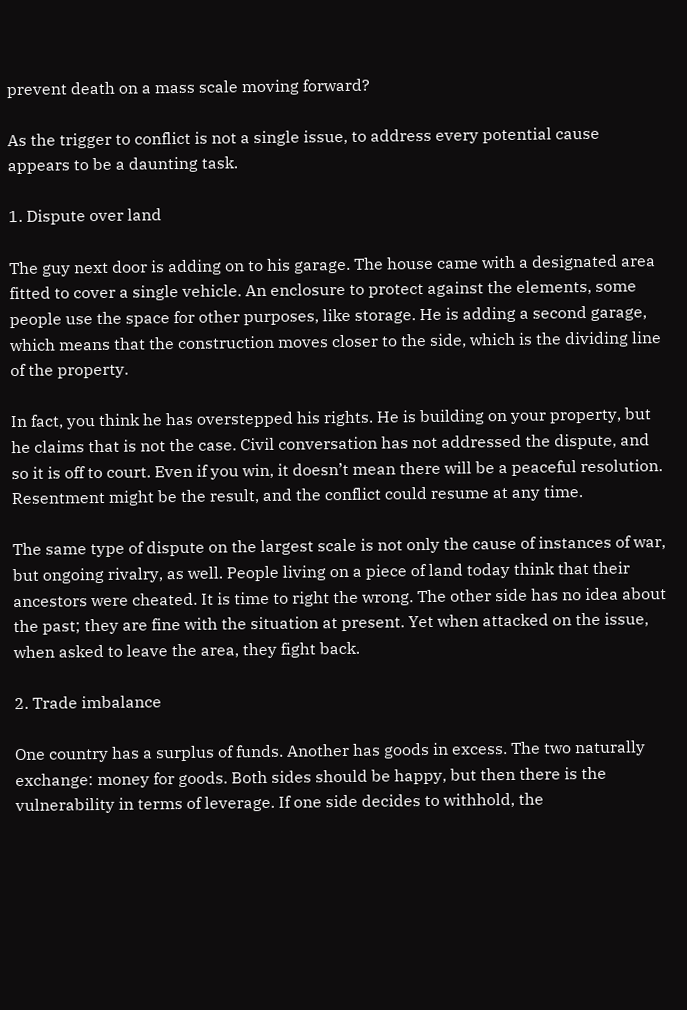prevent death on a mass scale moving forward?

As the trigger to conflict is not a single issue, to address every potential cause appears to be a daunting task.

1. Dispute over land

The guy next door is adding on to his garage. The house came with a designated area fitted to cover a single vehicle. An enclosure to protect against the elements, some people use the space for other purposes, like storage. He is adding a second garage, which means that the construction moves closer to the side, which is the dividing line of the property.

In fact, you think he has overstepped his rights. He is building on your property, but he claims that is not the case. Civil conversation has not addressed the dispute, and so it is off to court. Even if you win, it doesn’t mean there will be a peaceful resolution. Resentment might be the result, and the conflict could resume at any time.

The same type of dispute on the largest scale is not only the cause of instances of war, but ongoing rivalry, as well. People living on a piece of land today think that their ancestors were cheated. It is time to right the wrong. The other side has no idea about the past; they are fine with the situation at present. Yet when attacked on the issue, when asked to leave the area, they fight back.

2. Trade imbalance

One country has a surplus of funds. Another has goods in excess. The two naturally exchange: money for goods. Both sides should be happy, but then there is the vulnerability in terms of leverage. If one side decides to withhold, the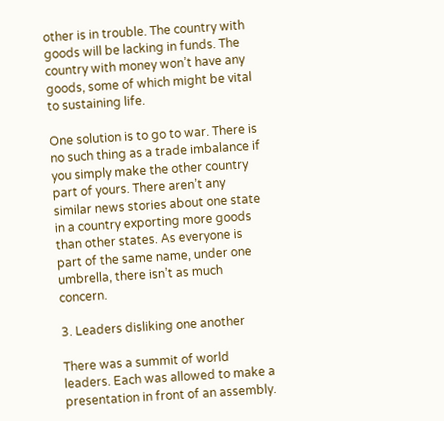other is in trouble. The country with goods will be lacking in funds. The country with money won’t have any goods, some of which might be vital to sustaining life.

One solution is to go to war. There is no such thing as a trade imbalance if you simply make the other country part of yours. There aren’t any similar news stories about one state in a country exporting more goods than other states. As everyone is part of the same name, under one umbrella, there isn’t as much concern.

3. Leaders disliking one another

There was a summit of world leaders. Each was allowed to make a presentation in front of an assembly.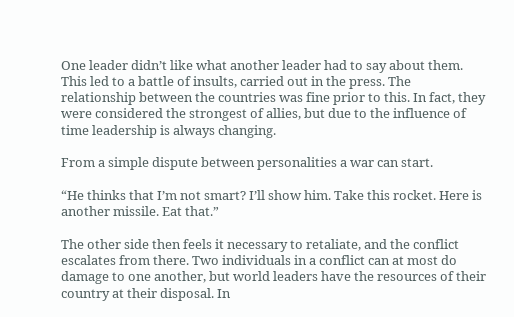One leader didn’t like what another leader had to say about them. This led to a battle of insults, carried out in the press. The relationship between the countries was fine prior to this. In fact, they were considered the strongest of allies, but due to the influence of time leadership is always changing.

From a simple dispute between personalities a war can start.

“He thinks that I’m not smart? I’ll show him. Take this rocket. Here is another missile. Eat that.”

The other side then feels it necessary to retaliate, and the conflict escalates from there. Two individuals in a conflict can at most do damage to one another, but world leaders have the resources of their country at their disposal. In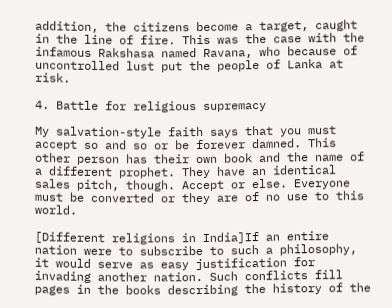addition, the citizens become a target, caught in the line of fire. This was the case with the infamous Rakshasa named Ravana, who because of uncontrolled lust put the people of Lanka at risk.

4. Battle for religious supremacy

My salvation-style faith says that you must accept so and so or be forever damned. This other person has their own book and the name of a different prophet. They have an identical sales pitch, though. Accept or else. Everyone must be converted or they are of no use to this world.

[Different religions in India]If an entire nation were to subscribe to such a philosophy, it would serve as easy justification for invading another nation. Such conflicts fill pages in the books describing the history of the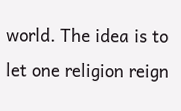world. The idea is to let one religion reign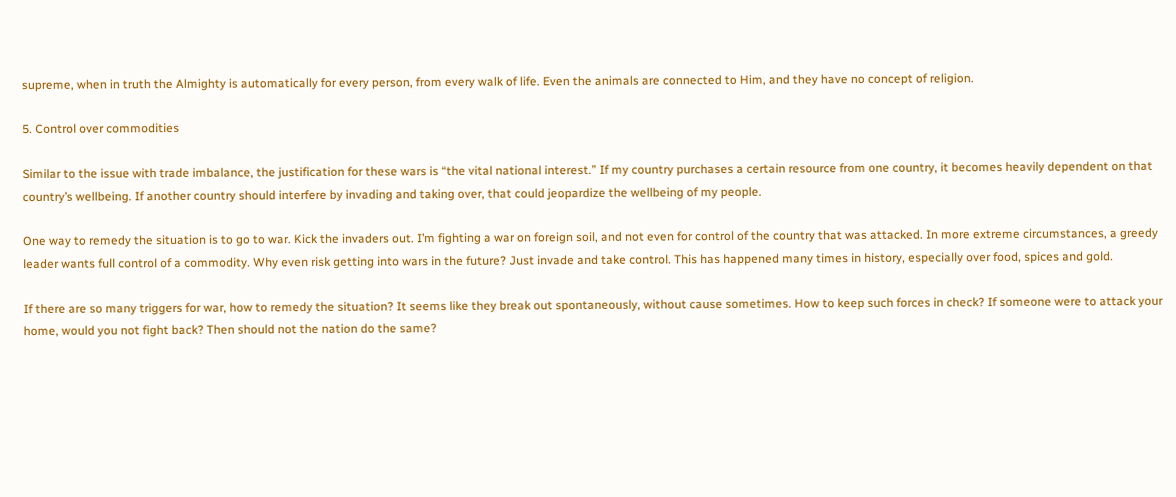supreme, when in truth the Almighty is automatically for every person, from every walk of life. Even the animals are connected to Him, and they have no concept of religion.

5. Control over commodities

Similar to the issue with trade imbalance, the justification for these wars is “the vital national interest.” If my country purchases a certain resource from one country, it becomes heavily dependent on that country’s wellbeing. If another country should interfere by invading and taking over, that could jeopardize the wellbeing of my people.

One way to remedy the situation is to go to war. Kick the invaders out. I’m fighting a war on foreign soil, and not even for control of the country that was attacked. In more extreme circumstances, a greedy leader wants full control of a commodity. Why even risk getting into wars in the future? Just invade and take control. This has happened many times in history, especially over food, spices and gold.

If there are so many triggers for war, how to remedy the situation? It seems like they break out spontaneously, without cause sometimes. How to keep such forces in check? If someone were to attack your home, would you not fight back? Then should not the nation do the same?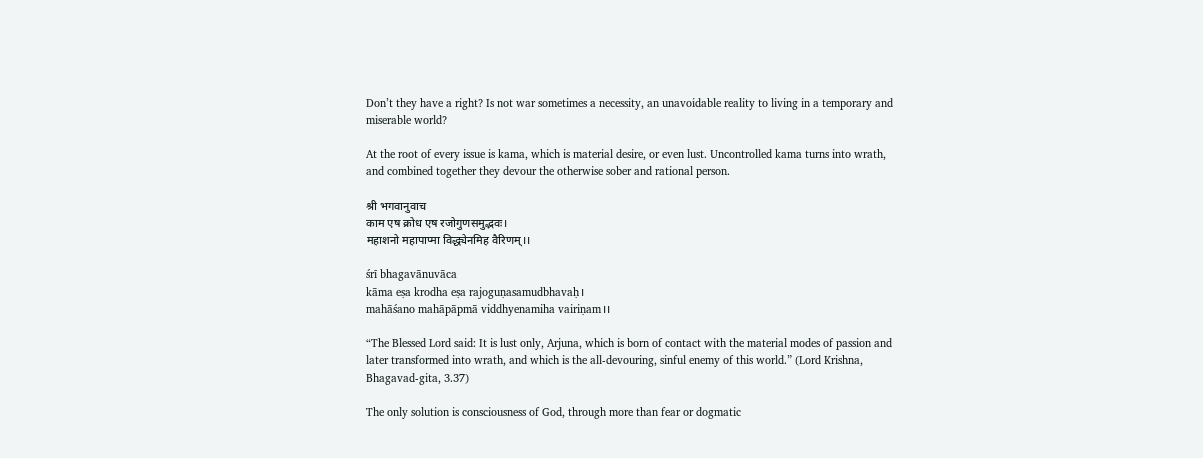Don’t they have a right? Is not war sometimes a necessity, an unavoidable reality to living in a temporary and miserable world?

At the root of every issue is kama, which is material desire, or even lust. Uncontrolled kama turns into wrath, and combined together they devour the otherwise sober and rational person.

श्री भगवानुवाच
काम एष क्रोध एष रजोगुणसमुद्भवः।
महाशनो महापाप्मा विद्ध्येनमिह वैरिणम्।।

śrī bhagavānuvāca
kāma eṣa krodha eṣa rajoguṇasamudbhavaḥ।
mahāśano mahāpāpmā viddhyenamiha vairiṇam।।

“The Blessed Lord said: It is lust only, Arjuna, which is born of contact with the material modes of passion and later transformed into wrath, and which is the all-devouring, sinful enemy of this world.” (Lord Krishna, Bhagavad-gita, 3.37)

The only solution is consciousness of God, through more than fear or dogmatic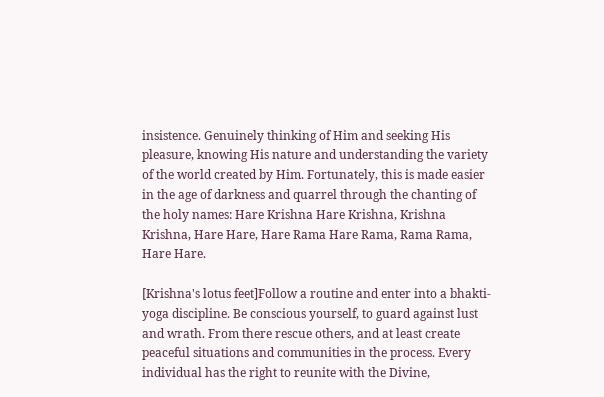insistence. Genuinely thinking of Him and seeking His pleasure, knowing His nature and understanding the variety of the world created by Him. Fortunately, this is made easier in the age of darkness and quarrel through the chanting of the holy names: Hare Krishna Hare Krishna, Krishna Krishna, Hare Hare, Hare Rama Hare Rama, Rama Rama, Hare Hare.

[Krishna's lotus feet]Follow a routine and enter into a bhakti-yoga discipline. Be conscious yourself, to guard against lust and wrath. From there rescue others, and at least create peaceful situations and communities in the process. Every individual has the right to reunite with the Divine,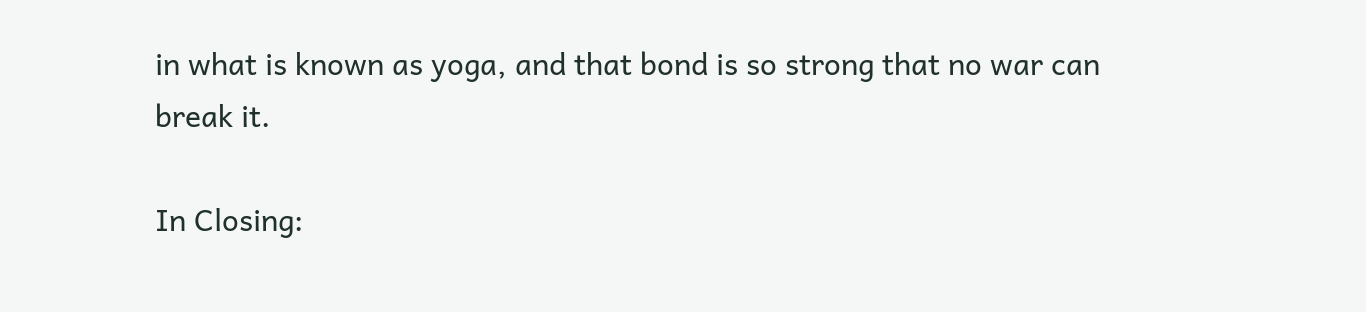in what is known as yoga, and that bond is so strong that no war can break it.

In Closing: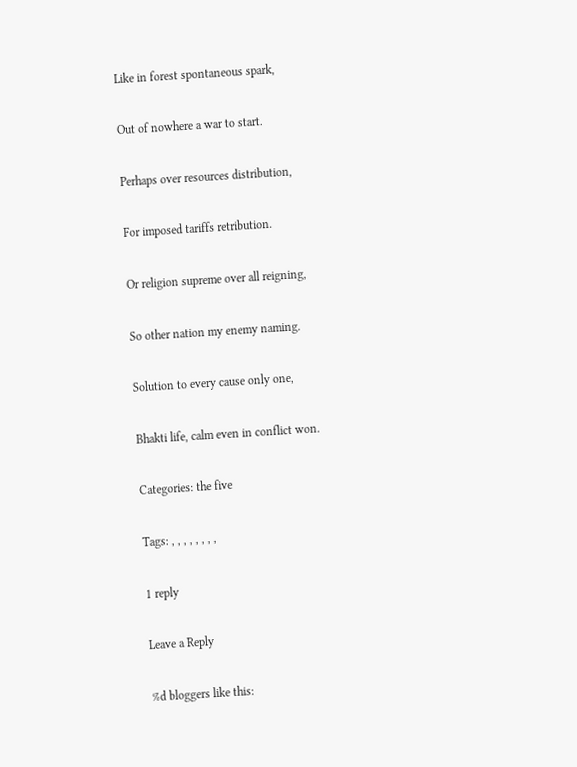Like in forest spontaneous spark,

Out of nowhere a war to start.

Perhaps over resources distribution,

For imposed tariffs retribution.

Or religion supreme over all reigning,

So other nation my enemy naming.

Solution to every cause only one,

Bhakti life, calm even in conflict won.

Categories: the five

Tags: , , , , , , , ,

1 reply

Leave a Reply

%d bloggers like this: